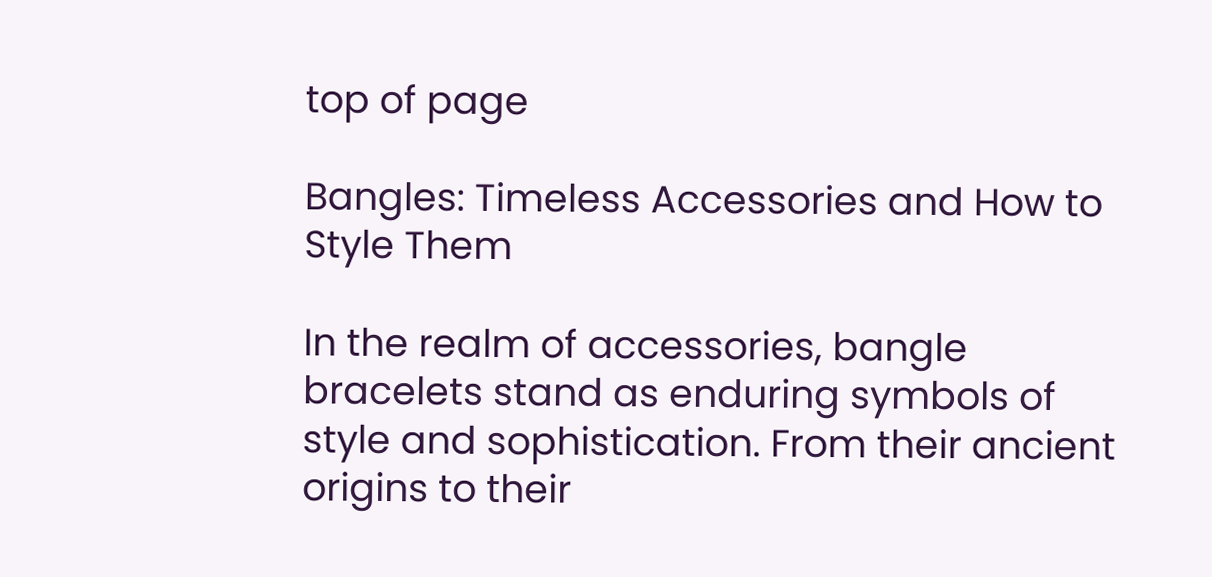top of page

Bangles: Timeless Accessories and How to Style Them

In the realm of accessories, bangle bracelets stand as enduring symbols of style and sophistication. From their ancient origins to their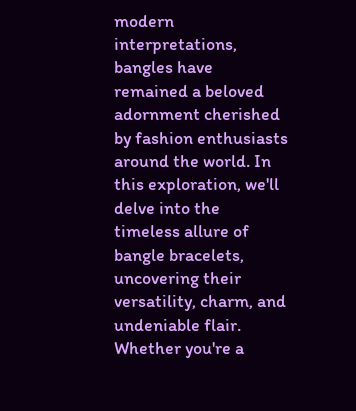modern interpretations, bangles have remained a beloved adornment cherished by fashion enthusiasts around the world. In this exploration, we'll delve into the timeless allure of bangle bracelets, uncovering their versatility, charm, and undeniable flair. Whether you're a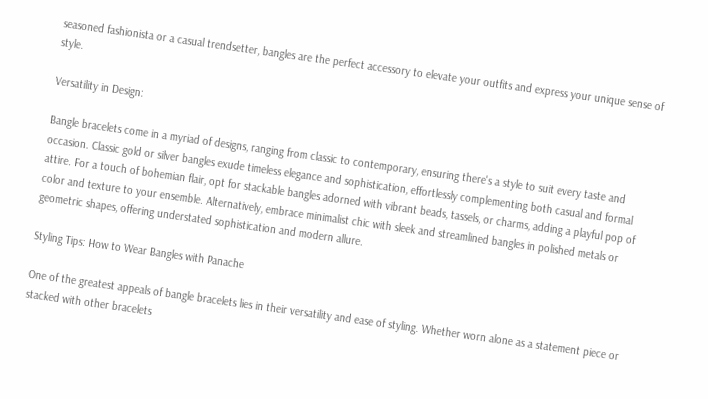seasoned fashionista or a casual trendsetter, bangles are the perfect accessory to elevate your outfits and express your unique sense of style.

Versatility in Design:

Bangle bracelets come in a myriad of designs, ranging from classic to contemporary, ensuring there's a style to suit every taste and occasion. Classic gold or silver bangles exude timeless elegance and sophistication, effortlessly complementing both casual and formal attire. For a touch of bohemian flair, opt for stackable bangles adorned with vibrant beads, tassels, or charms, adding a playful pop of color and texture to your ensemble. Alternatively, embrace minimalist chic with sleek and streamlined bangles in polished metals or geometric shapes, offering understated sophistication and modern allure.

Styling Tips: How to Wear Bangles with Panache

One of the greatest appeals of bangle bracelets lies in their versatility and ease of styling. Whether worn alone as a statement piece or stacked with other bracelets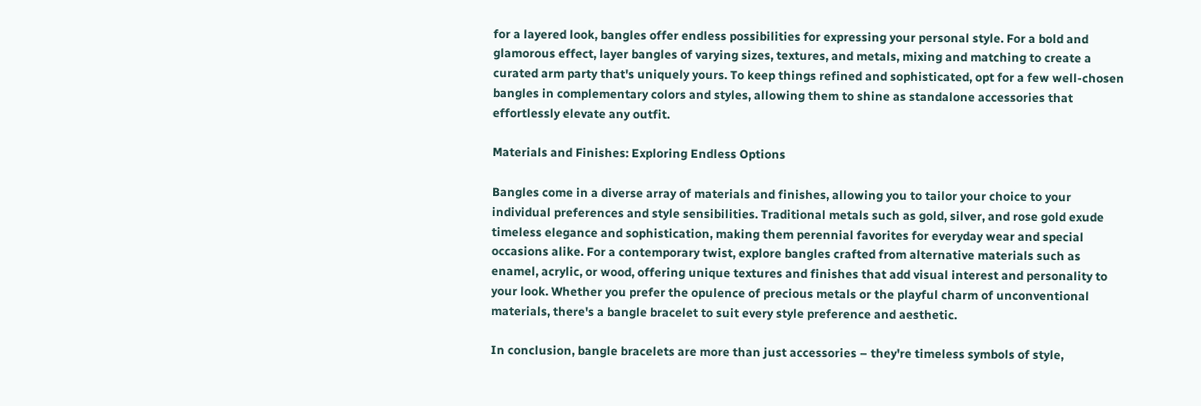for a layered look, bangles offer endless possibilities for expressing your personal style. For a bold and glamorous effect, layer bangles of varying sizes, textures, and metals, mixing and matching to create a curated arm party that's uniquely yours. To keep things refined and sophisticated, opt for a few well-chosen bangles in complementary colors and styles, allowing them to shine as standalone accessories that effortlessly elevate any outfit.

Materials and Finishes: Exploring Endless Options

Bangles come in a diverse array of materials and finishes, allowing you to tailor your choice to your individual preferences and style sensibilities. Traditional metals such as gold, silver, and rose gold exude timeless elegance and sophistication, making them perennial favorites for everyday wear and special occasions alike. For a contemporary twist, explore bangles crafted from alternative materials such as enamel, acrylic, or wood, offering unique textures and finishes that add visual interest and personality to your look. Whether you prefer the opulence of precious metals or the playful charm of unconventional materials, there's a bangle bracelet to suit every style preference and aesthetic.

In conclusion, bangle bracelets are more than just accessories – they're timeless symbols of style,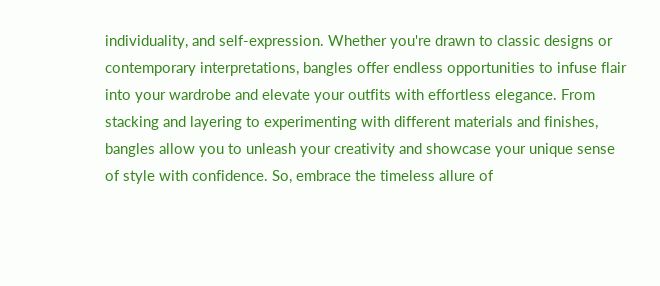individuality, and self-expression. Whether you're drawn to classic designs or contemporary interpretations, bangles offer endless opportunities to infuse flair into your wardrobe and elevate your outfits with effortless elegance. From stacking and layering to experimenting with different materials and finishes, bangles allow you to unleash your creativity and showcase your unique sense of style with confidence. So, embrace the timeless allure of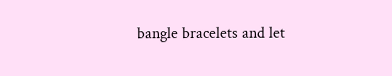bangle bracelets and let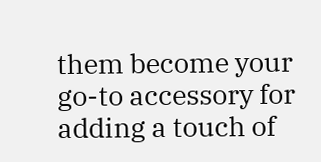them become your go-to accessory for adding a touch of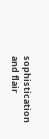sophistication and flair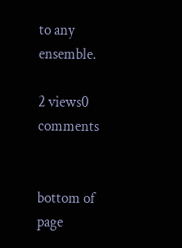to any ensemble.

2 views0 comments


bottom of page